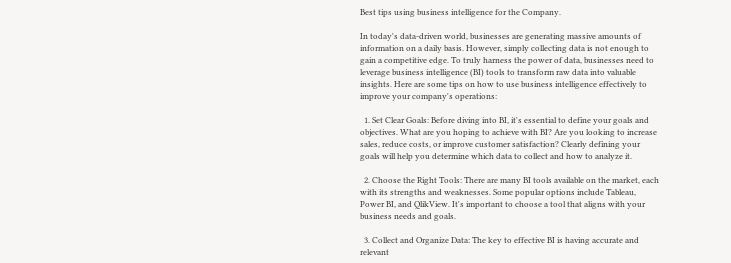Best tips using business intelligence for the Company.

In today's data-driven world, businesses are generating massive amounts of information on a daily basis. However, simply collecting data is not enough to gain a competitive edge. To truly harness the power of data, businesses need to leverage business intelligence (BI) tools to transform raw data into valuable insights. Here are some tips on how to use business intelligence effectively to improve your company's operations:

  1. Set Clear Goals: Before diving into BI, it's essential to define your goals and objectives. What are you hoping to achieve with BI? Are you looking to increase sales, reduce costs, or improve customer satisfaction? Clearly defining your goals will help you determine which data to collect and how to analyze it.

  2. Choose the Right Tools: There are many BI tools available on the market, each with its strengths and weaknesses. Some popular options include Tableau, Power BI, and QlikView. It's important to choose a tool that aligns with your business needs and goals.

  3. Collect and Organize Data: The key to effective BI is having accurate and relevant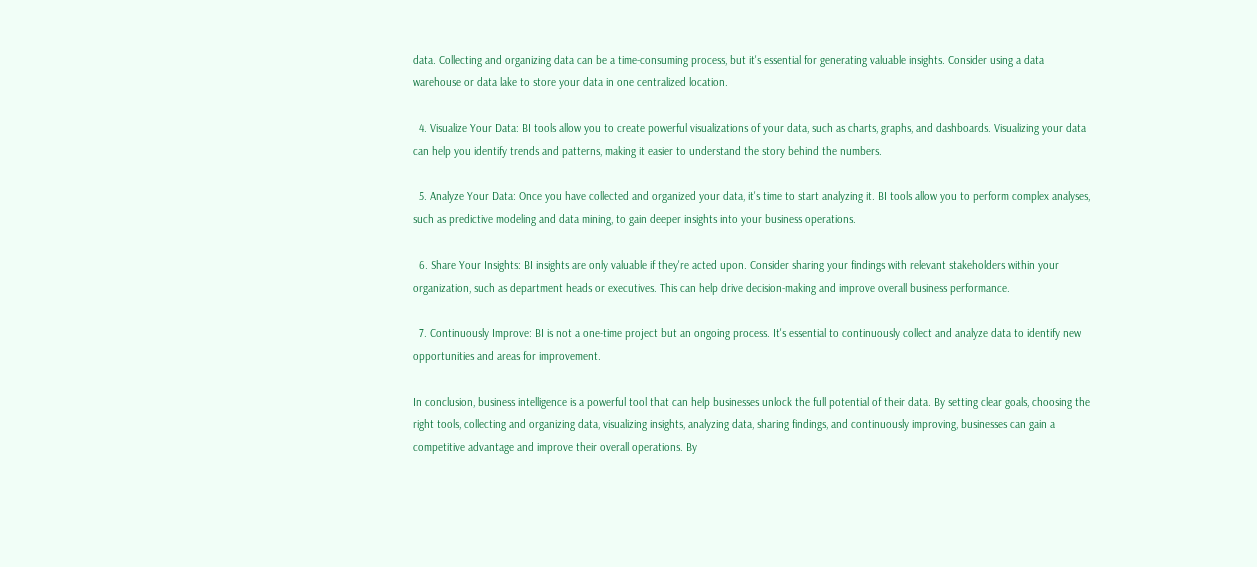data. Collecting and organizing data can be a time-consuming process, but it's essential for generating valuable insights. Consider using a data warehouse or data lake to store your data in one centralized location.

  4. Visualize Your Data: BI tools allow you to create powerful visualizations of your data, such as charts, graphs, and dashboards. Visualizing your data can help you identify trends and patterns, making it easier to understand the story behind the numbers.

  5. Analyze Your Data: Once you have collected and organized your data, it's time to start analyzing it. BI tools allow you to perform complex analyses, such as predictive modeling and data mining, to gain deeper insights into your business operations.

  6. Share Your Insights: BI insights are only valuable if they're acted upon. Consider sharing your findings with relevant stakeholders within your organization, such as department heads or executives. This can help drive decision-making and improve overall business performance.

  7. Continuously Improve: BI is not a one-time project but an ongoing process. It's essential to continuously collect and analyze data to identify new opportunities and areas for improvement.

In conclusion, business intelligence is a powerful tool that can help businesses unlock the full potential of their data. By setting clear goals, choosing the right tools, collecting and organizing data, visualizing insights, analyzing data, sharing findings, and continuously improving, businesses can gain a competitive advantage and improve their overall operations. By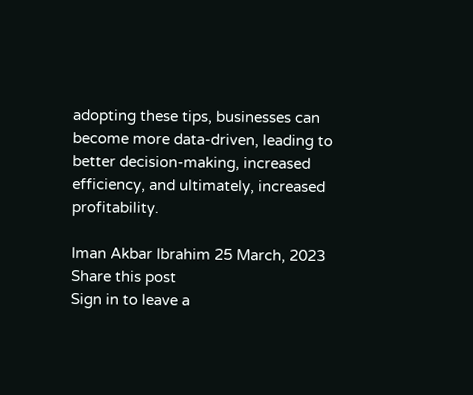adopting these tips, businesses can become more data-driven, leading to better decision-making, increased efficiency, and ultimately, increased profitability.

Iman Akbar Ibrahim 25 March, 2023
Share this post
Sign in to leave a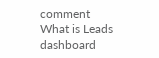comment
What is Leads dashboard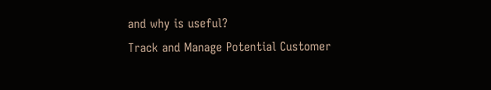and why is useful?
Track and Manage Potential Customer